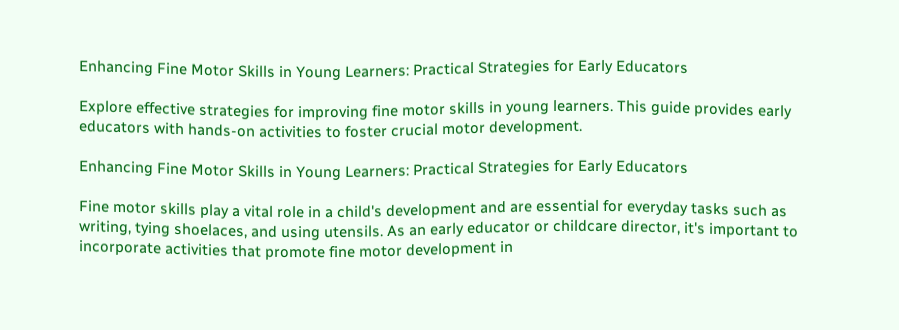Enhancing Fine Motor Skills in Young Learners: Practical Strategies for Early Educators

Explore effective strategies for improving fine motor skills in young learners. This guide provides early educators with hands-on activities to foster crucial motor development.

Enhancing Fine Motor Skills in Young Learners: Practical Strategies for Early Educators

Fine motor skills play a vital role in a child's development and are essential for everyday tasks such as writing, tying shoelaces, and using utensils. As an early educator or childcare director, it's important to incorporate activities that promote fine motor development in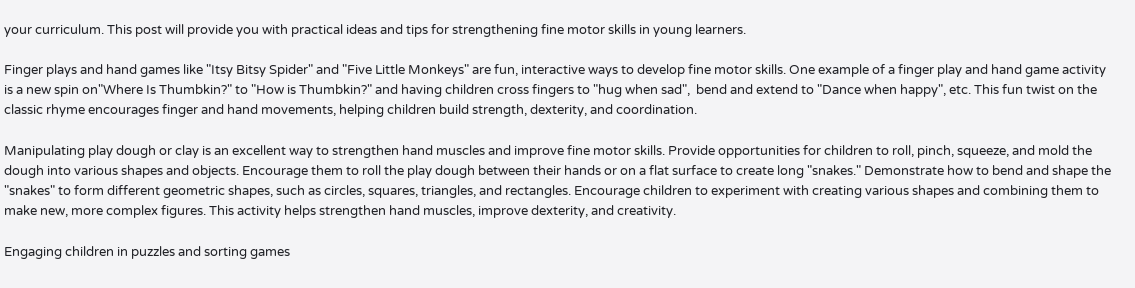your curriculum. This post will provide you with practical ideas and tips for strengthening fine motor skills in young learners.

Finger plays and hand games like "Itsy Bitsy Spider" and "Five Little Monkeys" are fun, interactive ways to develop fine motor skills. One example of a finger play and hand game activity is a new spin on"Where Is Thumbkin?" to "How is Thumbkin?" and having children cross fingers to "hug when sad",  bend and extend to "Dance when happy", etc. This fun twist on the classic rhyme encourages finger and hand movements, helping children build strength, dexterity, and coordination.

Manipulating play dough or clay is an excellent way to strengthen hand muscles and improve fine motor skills. Provide opportunities for children to roll, pinch, squeeze, and mold the dough into various shapes and objects. Encourage them to roll the play dough between their hands or on a flat surface to create long "snakes." Demonstrate how to bend and shape the "snakes" to form different geometric shapes, such as circles, squares, triangles, and rectangles. Encourage children to experiment with creating various shapes and combining them to make new, more complex figures. This activity helps strengthen hand muscles, improve dexterity, and creativity.

Engaging children in puzzles and sorting games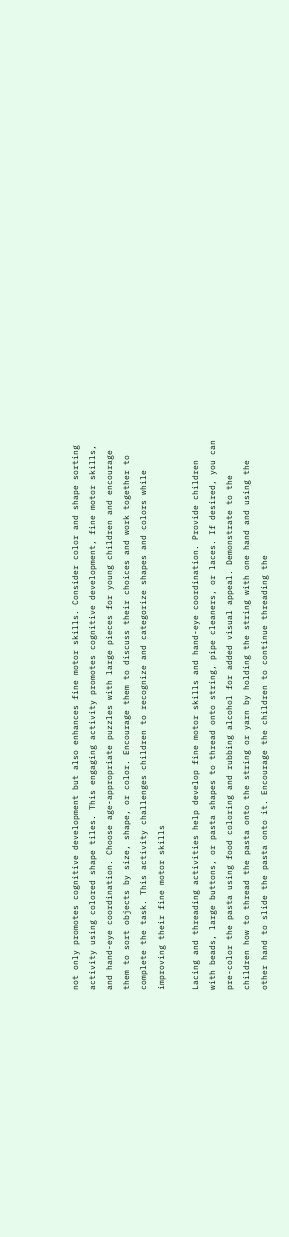not only promotes cognitive development but also enhances fine motor skills. Consider color and shape sorting activity using colored shape tiles. This engaging activity promotes cognitive development, fine motor skills, and hand-eye coordination. Choose age-appropriate puzzles with large pieces for young children and encourage them to sort objects by size, shape, or color. Encourage them to discuss their choices and work together to complete the task. This activity challenges children to recognize and categorize shapes and colors while improving their fine motor skills

Lacing and threading activities help develop fine motor skills and hand-eye coordination. Provide children with beads, large buttons, or pasta shapes to thread onto string, pipe cleaners, or laces. If desired, you can pre-color the pasta using food coloring and rubbing alcohol for added visual appeal. Demonstrate to the children how to thread the pasta onto the string or yarn by holding the string with one hand and using the other hand to slide the pasta onto it. Encourage the children to continue threading the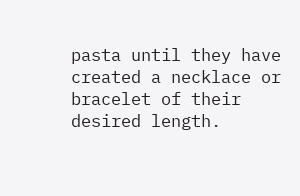pasta until they have created a necklace or bracelet of their desired length.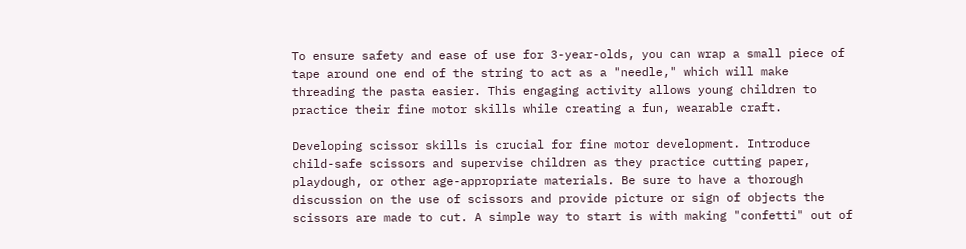To ensure safety and ease of use for 3-year-olds, you can wrap a small piece of tape around one end of the string to act as a "needle," which will make threading the pasta easier. This engaging activity allows young children to practice their fine motor skills while creating a fun, wearable craft.

Developing scissor skills is crucial for fine motor development. Introduce child-safe scissors and supervise children as they practice cutting paper, playdough, or other age-appropriate materials. Be sure to have a thorough discussion on the use of scissors and provide picture or sign of objects the scissors are made to cut. A simple way to start is with making "confetti" out of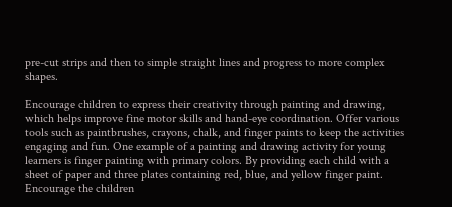pre-cut strips and then to simple straight lines and progress to more complex shapes.

Encourage children to express their creativity through painting and drawing, which helps improve fine motor skills and hand-eye coordination. Offer various tools such as paintbrushes, crayons, chalk, and finger paints to keep the activities engaging and fun. One example of a painting and drawing activity for young learners is finger painting with primary colors. By providing each child with a sheet of paper and three plates containing red, blue, and yellow finger paint. Encourage the children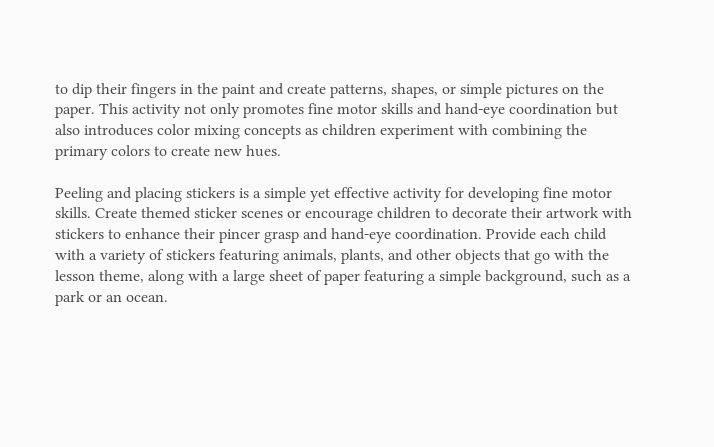to dip their fingers in the paint and create patterns, shapes, or simple pictures on the paper. This activity not only promotes fine motor skills and hand-eye coordination but also introduces color mixing concepts as children experiment with combining the primary colors to create new hues.

Peeling and placing stickers is a simple yet effective activity for developing fine motor skills. Create themed sticker scenes or encourage children to decorate their artwork with stickers to enhance their pincer grasp and hand-eye coordination. Provide each child with a variety of stickers featuring animals, plants, and other objects that go with the lesson theme, along with a large sheet of paper featuring a simple background, such as a park or an ocean.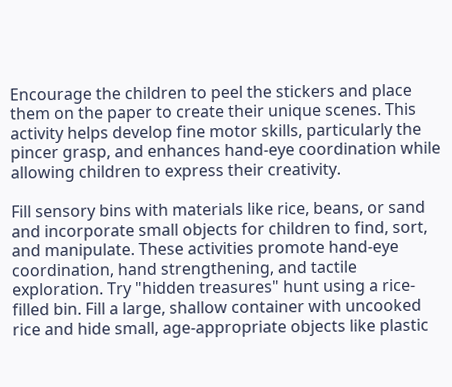Encourage the children to peel the stickers and place them on the paper to create their unique scenes. This activity helps develop fine motor skills, particularly the pincer grasp, and enhances hand-eye coordination while allowing children to express their creativity.

Fill sensory bins with materials like rice, beans, or sand and incorporate small objects for children to find, sort, and manipulate. These activities promote hand-eye coordination, hand strengthening, and tactile exploration. Try "hidden treasures" hunt using a rice-filled bin. Fill a large, shallow container with uncooked rice and hide small, age-appropriate objects like plastic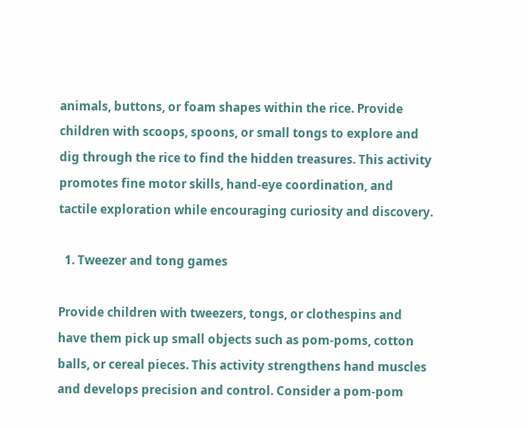animals, buttons, or foam shapes within the rice. Provide children with scoops, spoons, or small tongs to explore and dig through the rice to find the hidden treasures. This activity promotes fine motor skills, hand-eye coordination, and tactile exploration while encouraging curiosity and discovery.

  1. Tweezer and tong games

Provide children with tweezers, tongs, or clothespins and have them pick up small objects such as pom-poms, cotton balls, or cereal pieces. This activity strengthens hand muscles and develops precision and control. Consider a pom-pom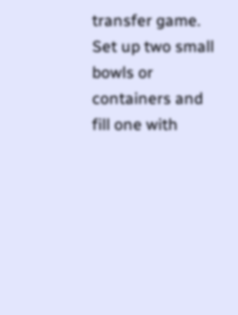transfer game. Set up two small bowls or containers and fill one with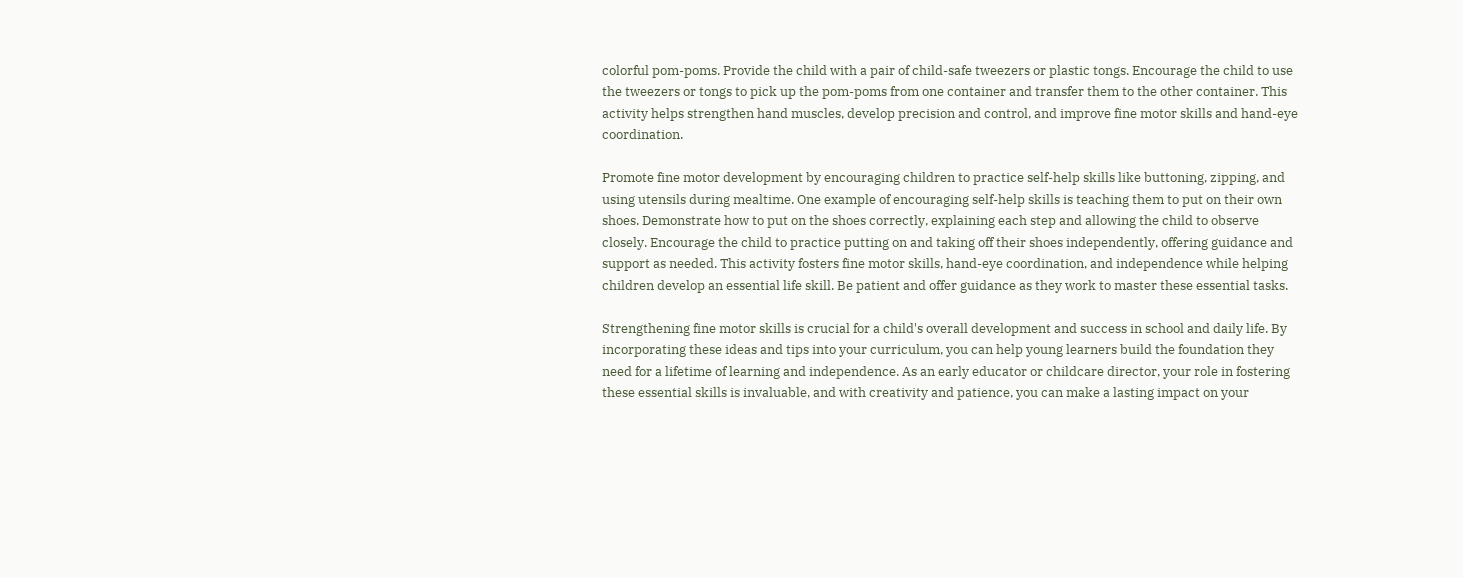colorful pom-poms. Provide the child with a pair of child-safe tweezers or plastic tongs. Encourage the child to use the tweezers or tongs to pick up the pom-poms from one container and transfer them to the other container. This activity helps strengthen hand muscles, develop precision and control, and improve fine motor skills and hand-eye coordination.

Promote fine motor development by encouraging children to practice self-help skills like buttoning, zipping, and using utensils during mealtime. One example of encouraging self-help skills is teaching them to put on their own shoes. Demonstrate how to put on the shoes correctly, explaining each step and allowing the child to observe closely. Encourage the child to practice putting on and taking off their shoes independently, offering guidance and support as needed. This activity fosters fine motor skills, hand-eye coordination, and independence while helping children develop an essential life skill. Be patient and offer guidance as they work to master these essential tasks.

Strengthening fine motor skills is crucial for a child's overall development and success in school and daily life. By incorporating these ideas and tips into your curriculum, you can help young learners build the foundation they need for a lifetime of learning and independence. As an early educator or childcare director, your role in fostering these essential skills is invaluable, and with creativity and patience, you can make a lasting impact on your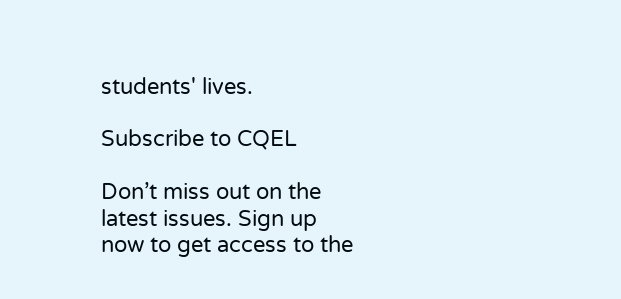students' lives.

Subscribe to CQEL

Don’t miss out on the latest issues. Sign up now to get access to the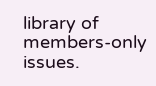library of members-only issues.